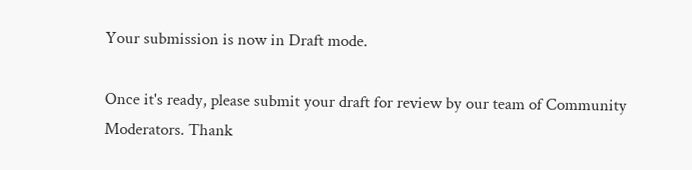Your submission is now in Draft mode.

Once it's ready, please submit your draft for review by our team of Community Moderators. Thank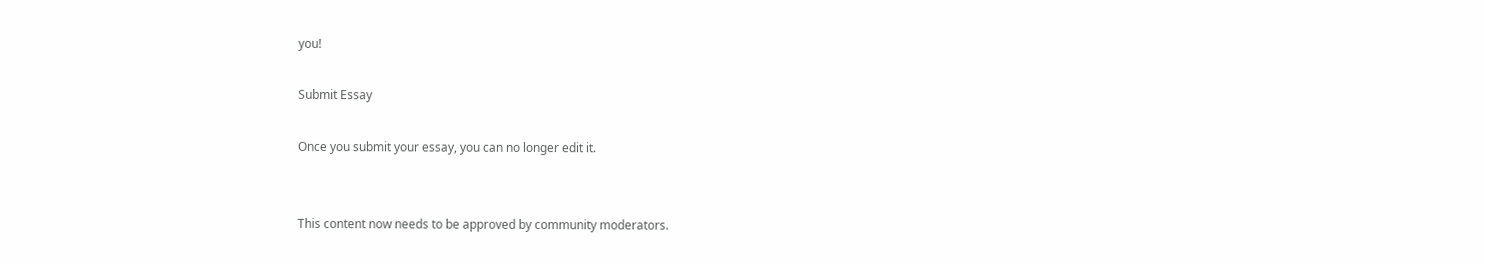you!

Submit Essay

Once you submit your essay, you can no longer edit it.


This content now needs to be approved by community moderators.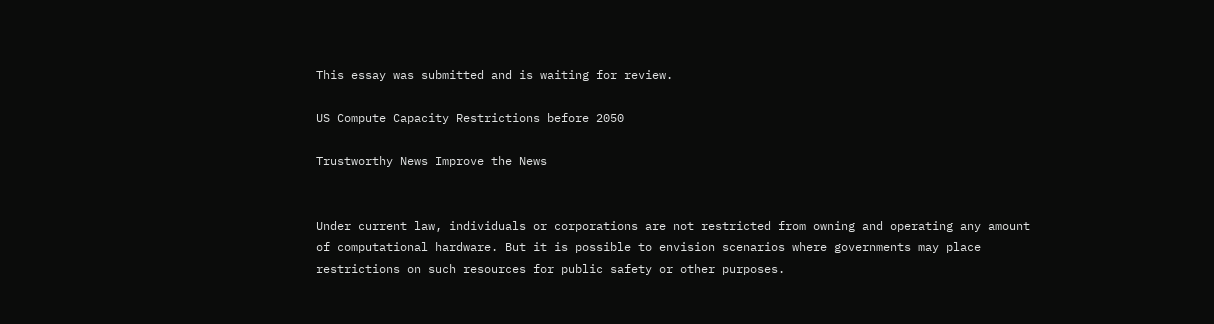This essay was submitted and is waiting for review.

US Compute Capacity Restrictions before 2050

Trustworthy News Improve the News


Under current law, individuals or corporations are not restricted from owning and operating any amount of computational hardware. But it is possible to envision scenarios where governments may place restrictions on such resources for public safety or other purposes.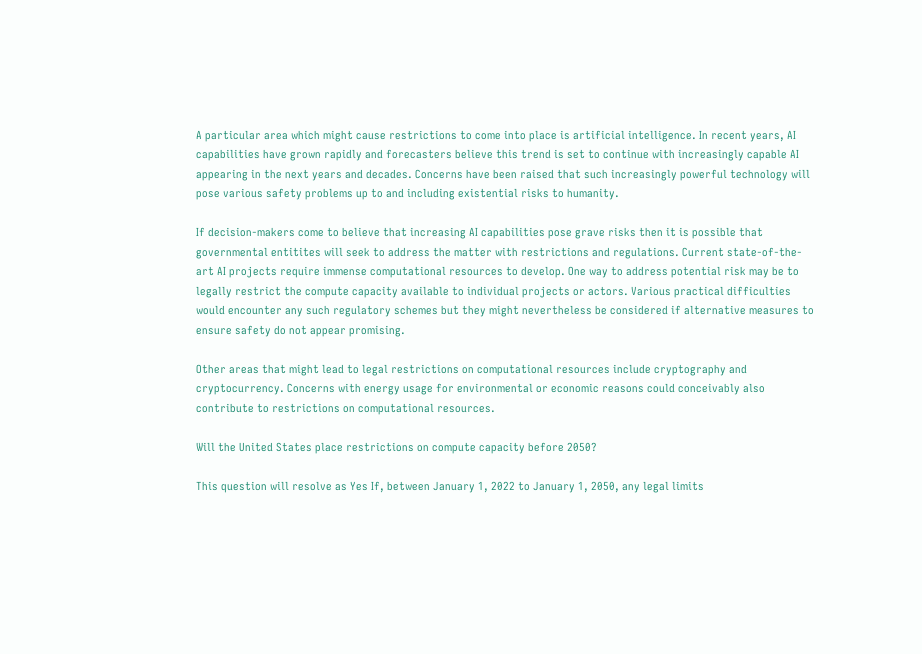A particular area which might cause restrictions to come into place is artificial intelligence. In recent years, AI capabilities have grown rapidly and forecasters believe this trend is set to continue with increasingly capable AI appearing in the next years and decades. Concerns have been raised that such increasingly powerful technology will pose various safety problems up to and including existential risks to humanity.

If decision-makers come to believe that increasing AI capabilities pose grave risks then it is possible that governmental entitites will seek to address the matter with restrictions and regulations. Current state-of-the-art AI projects require immense computational resources to develop. One way to address potential risk may be to legally restrict the compute capacity available to individual projects or actors. Various practical difficulties would encounter any such regulatory schemes but they might nevertheless be considered if alternative measures to ensure safety do not appear promising.

Other areas that might lead to legal restrictions on computational resources include cryptography and cryptocurrency. Concerns with energy usage for environmental or economic reasons could conceivably also contribute to restrictions on computational resources.

Will the United States place restrictions on compute capacity before 2050?

This question will resolve as Yes If, between January 1, 2022 to January 1, 2050, any legal limits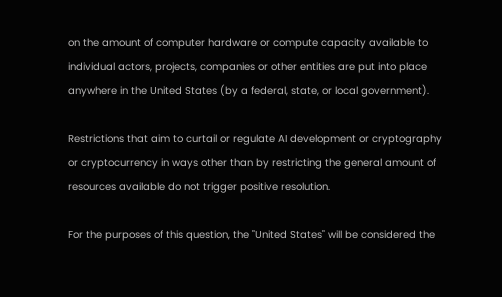on the amount of computer hardware or compute capacity available to individual actors, projects, companies or other entities are put into place anywhere in the United States (by a federal, state, or local government).

Restrictions that aim to curtail or regulate AI development or cryptography or cryptocurrency in ways other than by restricting the general amount of resources available do not trigger positive resolution.

For the purposes of this question, the "United States" will be considered the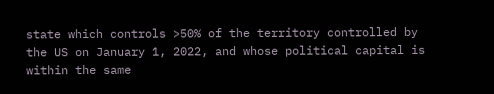state which controls >50% of the territory controlled by the US on January 1, 2022, and whose political capital is within the same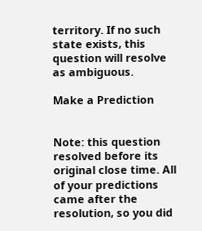territory. If no such state exists, this question will resolve as ambiguous.

Make a Prediction


Note: this question resolved before its original close time. All of your predictions came after the resolution, so you did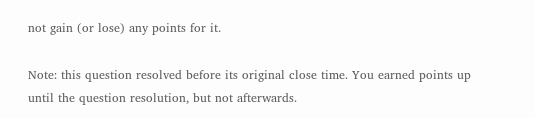not gain (or lose) any points for it.

Note: this question resolved before its original close time. You earned points up until the question resolution, but not afterwards.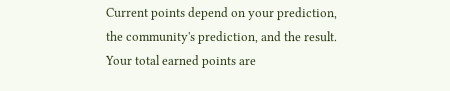Current points depend on your prediction, the community's prediction, and the result. Your total earned points are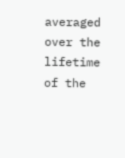averaged over the lifetime of the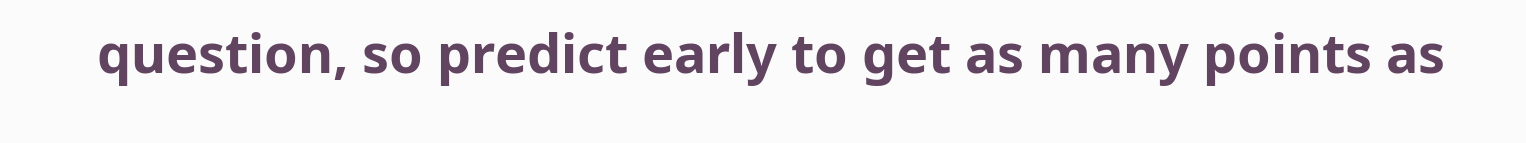question, so predict early to get as many points as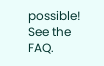possible! See the FAQ.